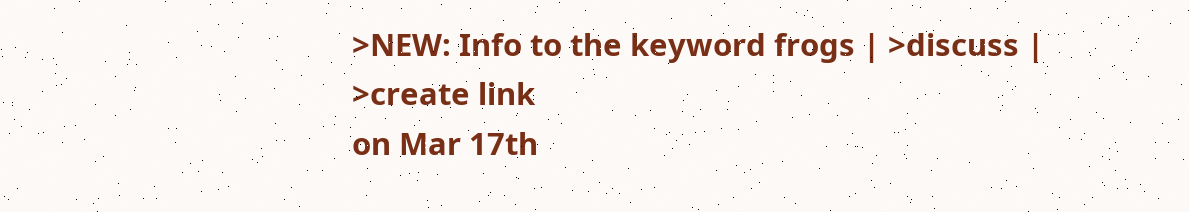>NEW: Info to the keyword frogs | >discuss | >create link
on Mar 17th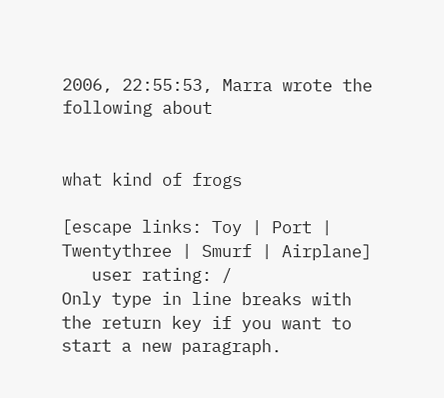2006, 22:55:53, Marra wrote the following about


what kind of frogs

[escape links: Toy | Port | Twentythree | Smurf | Airplane]
   user rating: /
Only type in line breaks with the return key if you want to start a new paragraph.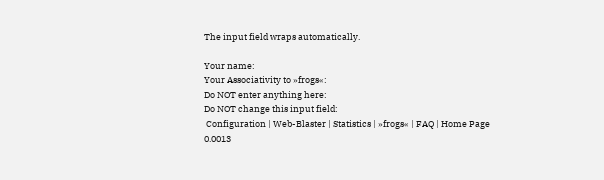The input field wraps automatically.

Your name:
Your Associativity to »frogs«:
Do NOT enter anything here:
Do NOT change this input field:
 Configuration | Web-Blaster | Statistics | »frogs« | FAQ | Home Page
0.0013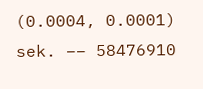(0.0004, 0.0001) sek. –– 58476910